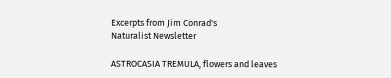Excerpts from Jim Conrad's
Naturalist Newsletter

ASTROCASIA TREMULA, flowers and leaves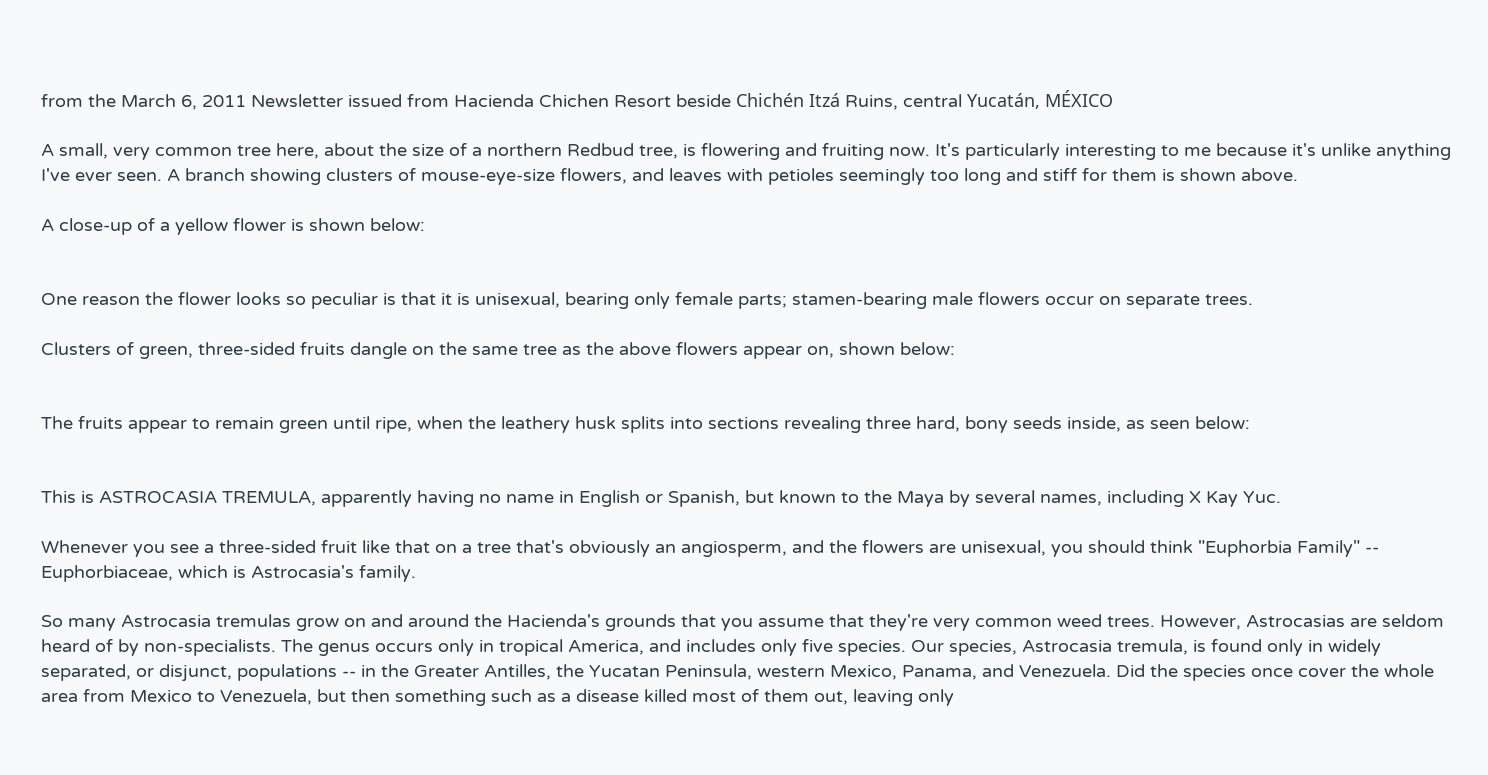from the March 6, 2011 Newsletter issued from Hacienda Chichen Resort beside Chichén Itzá Ruins, central Yucatán, MÉXICO

A small, very common tree here, about the size of a northern Redbud tree, is flowering and fruiting now. It's particularly interesting to me because it's unlike anything I've ever seen. A branch showing clusters of mouse-eye-size flowers, and leaves with petioles seemingly too long and stiff for them is shown above.

A close-up of a yellow flower is shown below:


One reason the flower looks so peculiar is that it is unisexual, bearing only female parts; stamen-bearing male flowers occur on separate trees.

Clusters of green, three-sided fruits dangle on the same tree as the above flowers appear on, shown below:


The fruits appear to remain green until ripe, when the leathery husk splits into sections revealing three hard, bony seeds inside, as seen below:


This is ASTROCASIA TREMULA, apparently having no name in English or Spanish, but known to the Maya by several names, including X Kay Yuc.

Whenever you see a three-sided fruit like that on a tree that's obviously an angiosperm, and the flowers are unisexual, you should think "Euphorbia Family" -- Euphorbiaceae, which is Astrocasia's family.

So many Astrocasia tremulas grow on and around the Hacienda's grounds that you assume that they're very common weed trees. However, Astrocasias are seldom heard of by non-specialists. The genus occurs only in tropical America, and includes only five species. Our species, Astrocasia tremula, is found only in widely separated, or disjunct, populations -- in the Greater Antilles, the Yucatan Peninsula, western Mexico, Panama, and Venezuela. Did the species once cover the whole area from Mexico to Venezuela, but then something such as a disease killed most of them out, leaving only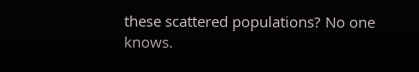these scattered populations? No one knows.